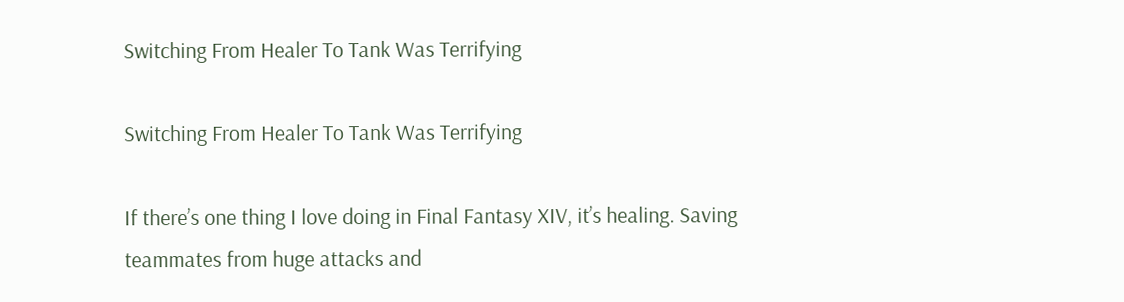Switching From Healer To Tank Was Terrifying

Switching From Healer To Tank Was Terrifying

If there’s one thing I love doing in Final Fantasy XIV, it’s healing. Saving teammates from huge attacks and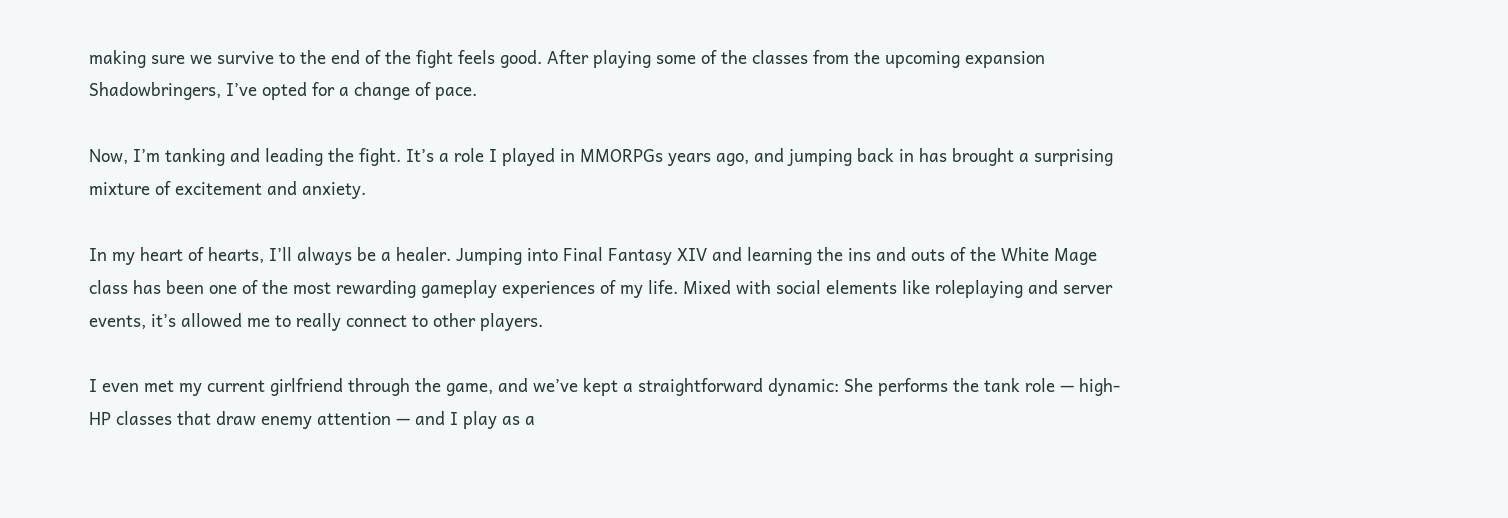making sure we survive to the end of the fight feels good. After playing some of the classes from the upcoming expansion Shadowbringers, I’ve opted for a change of pace.

Now, I’m tanking and leading the fight. It’s a role I played in MMORPGs years ago, and jumping back in has brought a surprising mixture of excitement and anxiety.

In my heart of hearts, I’ll always be a healer. Jumping into Final Fantasy XIV and learning the ins and outs of the White Mage class has been one of the most rewarding gameplay experiences of my life. Mixed with social elements like roleplaying and server events, it’s allowed me to really connect to other players.

I even met my current girlfriend through the game, and we’ve kept a straightforward dynamic: She performs the tank role — high-HP classes that draw enemy attention — and I play as a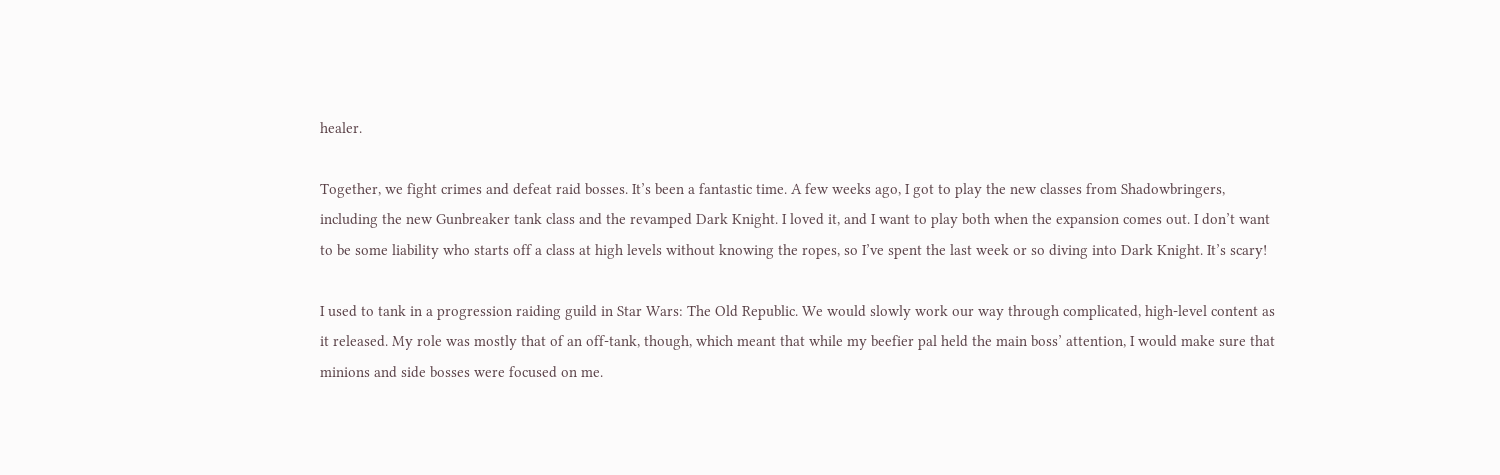healer.

Together, we fight crimes and defeat raid bosses. It’s been a fantastic time. A few weeks ago, I got to play the new classes from Shadowbringers, including the new Gunbreaker tank class and the revamped Dark Knight. I loved it, and I want to play both when the expansion comes out. I don’t want to be some liability who starts off a class at high levels without knowing the ropes, so I’ve spent the last week or so diving into Dark Knight. It’s scary!

I used to tank in a progression raiding guild in Star Wars: The Old Republic. We would slowly work our way through complicated, high-level content as it released. My role was mostly that of an off-tank, though, which meant that while my beefier pal held the main boss’ attention, I would make sure that minions and side bosses were focused on me.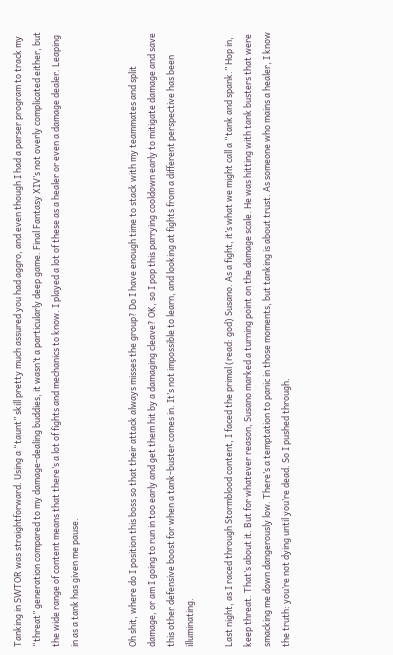Tanking in SWTOR was straightforward. Using a “taunt” skill pretty much assured you had aggro, and even though I had a parser program to track my “threat” generation compared to my damage-dealing buddies, it wasn’t a particularly deep game. Final Fantasy XIV’s not overly complicated either, but the wide range of content means that there’s a lot of fights and mechanics to know. I played a lot of these as a healer or even a damage dealer. Leaping in as a tank has given me pause.


Oh shit, where do I position this boss so that their attack always misses the group? Do I have enough time to stack with my teammates and split damage, or am I going to run in too early and get them hit by a damaging cleave? OK, so I pop this parrying cooldown early to mitigate damage and save this other defensive boost for when a tank-buster comes in. It’s not impossible to learn, and looking at fights from a different perspective has been illuminating.

Last night, as I raced through Stormblood content, I faced the primal (read: god) Susano. As a fight, it’s what we might call a “tank and spank.” Hop in, keep threat. That’s about it. But for whatever reason, Susano marked a turning point on the damage scale. He was hitting with tank busters that were smacking me down dangerously low. There’s a temptation to panic in those moments, but tanking is about trust. As someone who mains a healer, I know the truth: you’re not dying until you’re dead. So I pushed through.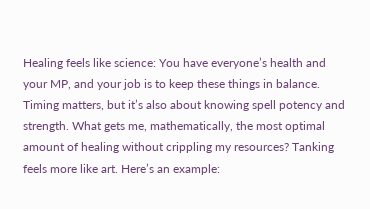Healing feels like science: You have everyone’s health and your MP, and your job is to keep these things in balance. Timing matters, but it’s also about knowing spell potency and strength. What gets me, mathematically, the most optimal amount of healing without crippling my resources? Tanking feels more like art. Here’s an example: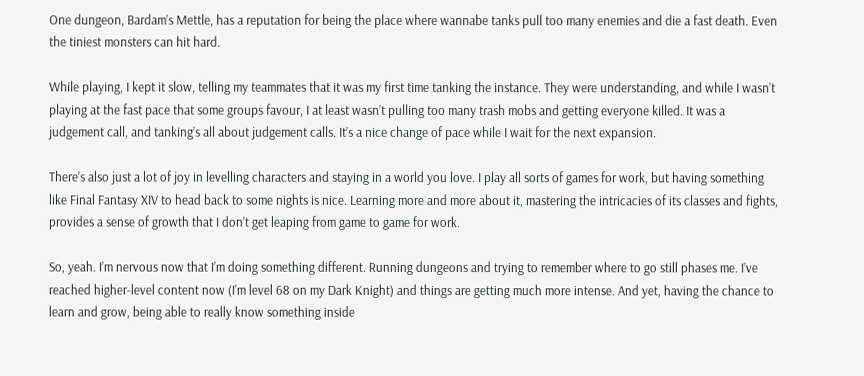One dungeon, Bardam’s Mettle, has a reputation for being the place where wannabe tanks pull too many enemies and die a fast death. Even the tiniest monsters can hit hard.

While playing, I kept it slow, telling my teammates that it was my first time tanking the instance. They were understanding, and while I wasn’t playing at the fast pace that some groups favour, I at least wasn’t pulling too many trash mobs and getting everyone killed. It was a judgement call, and tanking’s all about judgement calls. It’s a nice change of pace while I wait for the next expansion.

There’s also just a lot of joy in levelling characters and staying in a world you love. I play all sorts of games for work, but having something like Final Fantasy XIV to head back to some nights is nice. Learning more and more about it, mastering the intricacies of its classes and fights, provides a sense of growth that I don’t get leaping from game to game for work.

So, yeah. I’m nervous now that I’m doing something different. Running dungeons and trying to remember where to go still phases me. I’ve reached higher-level content now (I’m level 68 on my Dark Knight) and things are getting much more intense. And yet, having the chance to learn and grow, being able to really know something inside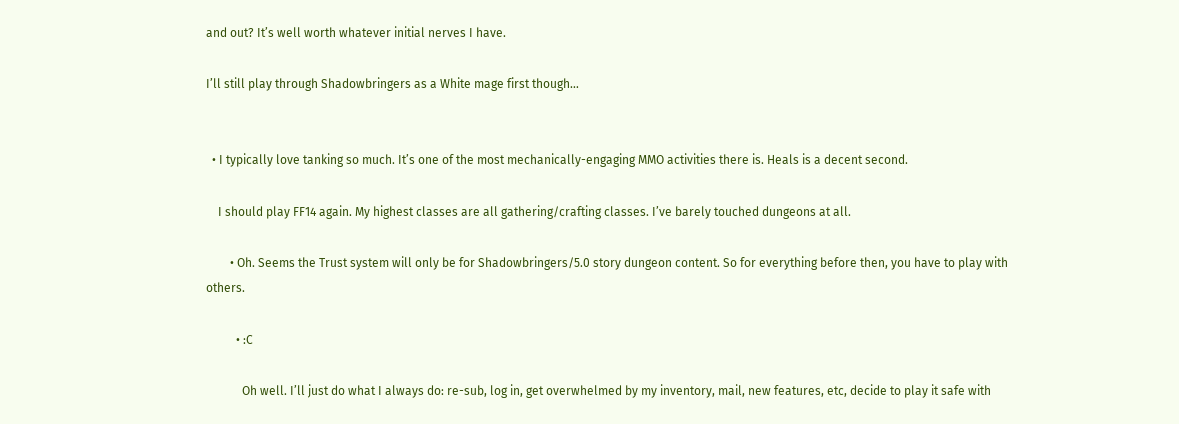and out? It’s well worth whatever initial nerves I have.

I’ll still play through Shadowbringers as a White mage first though…


  • I typically love tanking so much. It’s one of the most mechanically-engaging MMO activities there is. Heals is a decent second.

    I should play FF14 again. My highest classes are all gathering/crafting classes. I’ve barely touched dungeons at all.

        • Oh. Seems the Trust system will only be for Shadowbringers/5.0 story dungeon content. So for everything before then, you have to play with others.

          • :C

            Oh well. I’ll just do what I always do: re-sub, log in, get overwhelmed by my inventory, mail, new features, etc, decide to play it safe with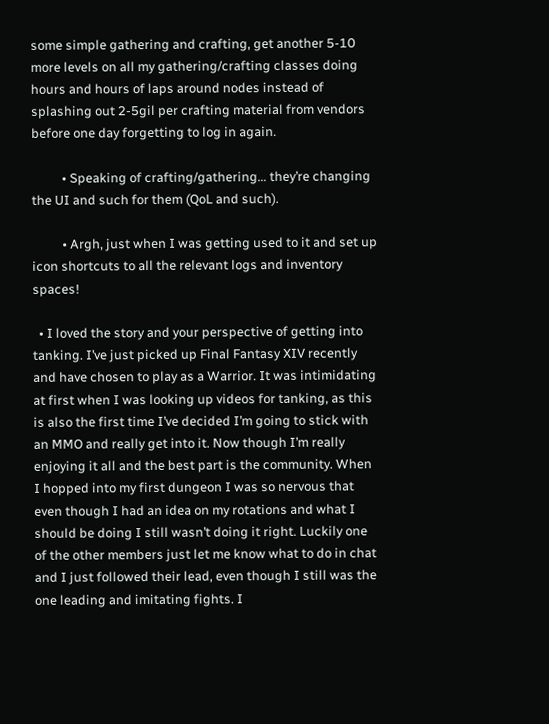some simple gathering and crafting, get another 5-10 more levels on all my gathering/crafting classes doing hours and hours of laps around nodes instead of splashing out 2-5gil per crafting material from vendors before one day forgetting to log in again.

          • Speaking of crafting/gathering… they’re changing the UI and such for them (QoL and such).

          • Argh, just when I was getting used to it and set up icon shortcuts to all the relevant logs and inventory spaces!

  • I loved the story and your perspective of getting into tanking. I’ve just picked up Final Fantasy XIV recently and have chosen to play as a Warrior. It was intimidating at first when I was looking up videos for tanking, as this is also the first time I’ve decided I’m going to stick with an MMO and really get into it. Now though I’m really enjoying it all and the best part is the community. When I hopped into my first dungeon I was so nervous that even though I had an idea on my rotations and what I should be doing I still wasn’t doing it right. Luckily one of the other members just let me know what to do in chat and I just followed their lead, even though I still was the one leading and imitating fights. I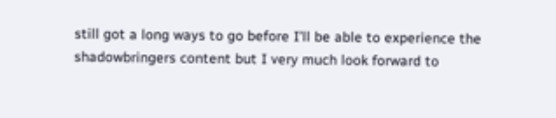still got a long ways to go before I’ll be able to experience the shadowbringers content but I very much look forward to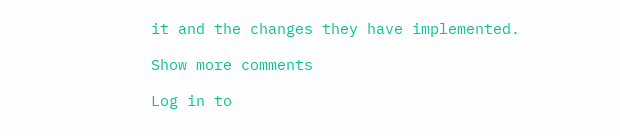it and the changes they have implemented.

Show more comments

Log in to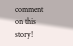comment on this story!